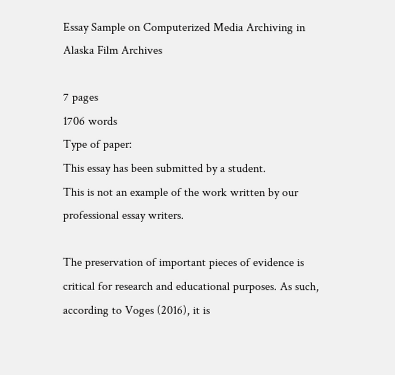Essay Sample on Computerized Media Archiving in Alaska Film Archives

7 pages
1706 words
Type of paper:
This essay has been submitted by a student.
This is not an example of the work written by our professional essay writers.

The preservation of important pieces of evidence is critical for research and educational purposes. As such, according to Voges (2016), it is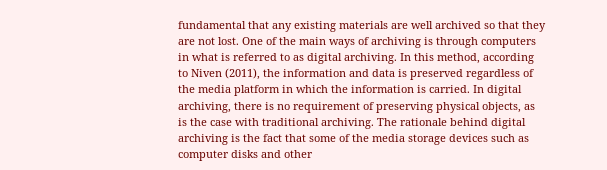fundamental that any existing materials are well archived so that they are not lost. One of the main ways of archiving is through computers in what is referred to as digital archiving. In this method, according to Niven (2011), the information and data is preserved regardless of the media platform in which the information is carried. In digital archiving, there is no requirement of preserving physical objects, as is the case with traditional archiving. The rationale behind digital archiving is the fact that some of the media storage devices such as computer disks and other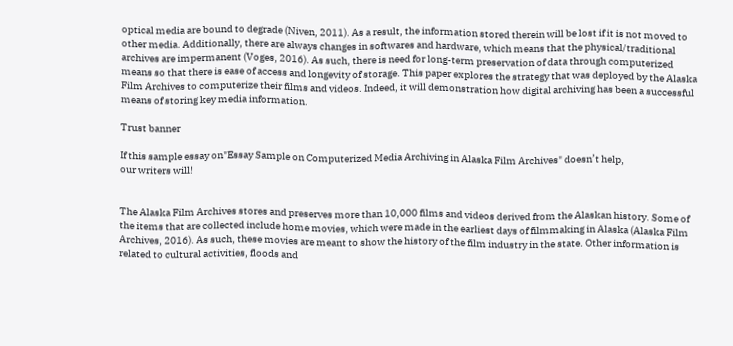optical media are bound to degrade (Niven, 2011). As a result, the information stored therein will be lost if it is not moved to other media. Additionally, there are always changes in softwares and hardware, which means that the physical/traditional archives are impermanent (Voges, 2016). As such, there is need for long-term preservation of data through computerized means so that there is ease of access and longevity of storage. This paper explores the strategy that was deployed by the Alaska Film Archives to computerize their films and videos. Indeed, it will demonstration how digital archiving has been a successful means of storing key media information.

Trust banner

If this sample essay on"Essay Sample on Computerized Media Archiving in Alaska Film Archives" doesn’t help,
our writers will!


The Alaska Film Archives stores and preserves more than 10,000 films and videos derived from the Alaskan history. Some of the items that are collected include home movies, which were made in the earliest days of filmmaking in Alaska (Alaska Film Archives, 2016). As such, these movies are meant to show the history of the film industry in the state. Other information is related to cultural activities, floods and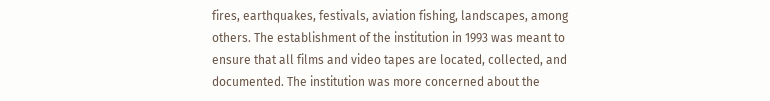fires, earthquakes, festivals, aviation fishing, landscapes, among others. The establishment of the institution in 1993 was meant to ensure that all films and video tapes are located, collected, and documented. The institution was more concerned about the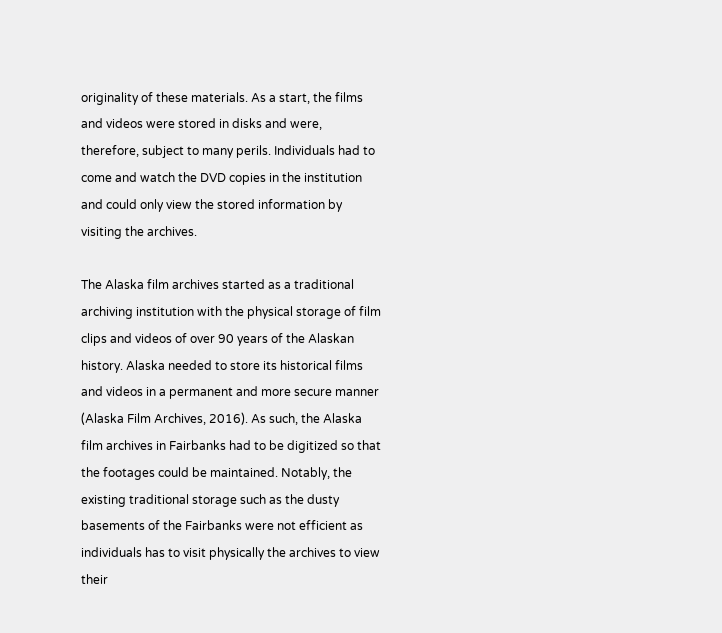originality of these materials. As a start, the films and videos were stored in disks and were, therefore, subject to many perils. Individuals had to come and watch the DVD copies in the institution and could only view the stored information by visiting the archives.

The Alaska film archives started as a traditional archiving institution with the physical storage of film clips and videos of over 90 years of the Alaskan history. Alaska needed to store its historical films and videos in a permanent and more secure manner (Alaska Film Archives, 2016). As such, the Alaska film archives in Fairbanks had to be digitized so that the footages could be maintained. Notably, the existing traditional storage such as the dusty basements of the Fairbanks were not efficient as individuals has to visit physically the archives to view their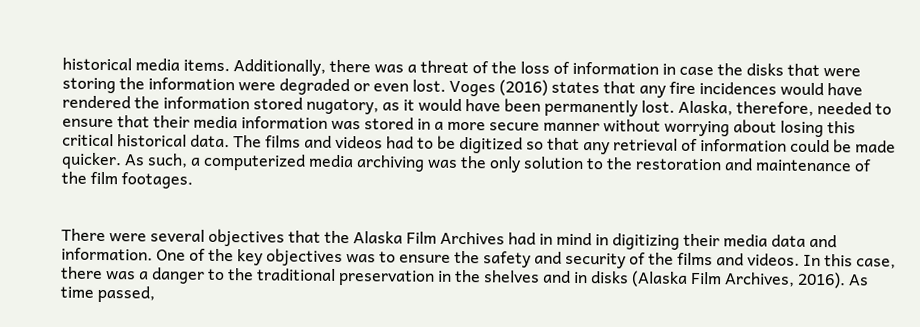historical media items. Additionally, there was a threat of the loss of information in case the disks that were storing the information were degraded or even lost. Voges (2016) states that any fire incidences would have rendered the information stored nugatory, as it would have been permanently lost. Alaska, therefore, needed to ensure that their media information was stored in a more secure manner without worrying about losing this critical historical data. The films and videos had to be digitized so that any retrieval of information could be made quicker. As such, a computerized media archiving was the only solution to the restoration and maintenance of the film footages.


There were several objectives that the Alaska Film Archives had in mind in digitizing their media data and information. One of the key objectives was to ensure the safety and security of the films and videos. In this case, there was a danger to the traditional preservation in the shelves and in disks (Alaska Film Archives, 2016). As time passed,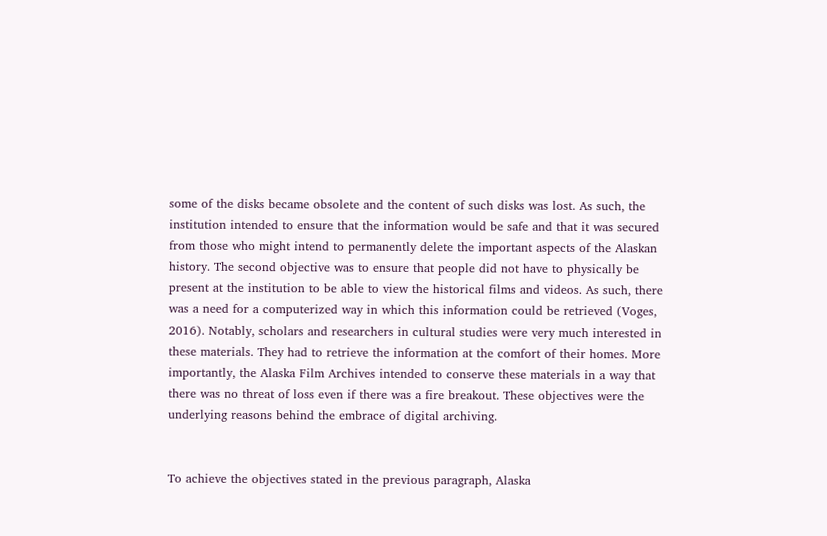some of the disks became obsolete and the content of such disks was lost. As such, the institution intended to ensure that the information would be safe and that it was secured from those who might intend to permanently delete the important aspects of the Alaskan history. The second objective was to ensure that people did not have to physically be present at the institution to be able to view the historical films and videos. As such, there was a need for a computerized way in which this information could be retrieved (Voges, 2016). Notably, scholars and researchers in cultural studies were very much interested in these materials. They had to retrieve the information at the comfort of their homes. More importantly, the Alaska Film Archives intended to conserve these materials in a way that there was no threat of loss even if there was a fire breakout. These objectives were the underlying reasons behind the embrace of digital archiving.


To achieve the objectives stated in the previous paragraph, Alaska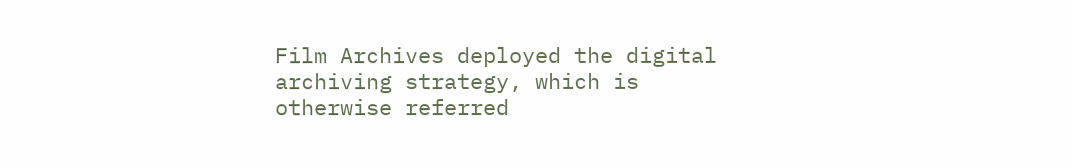Film Archives deployed the digital archiving strategy, which is otherwise referred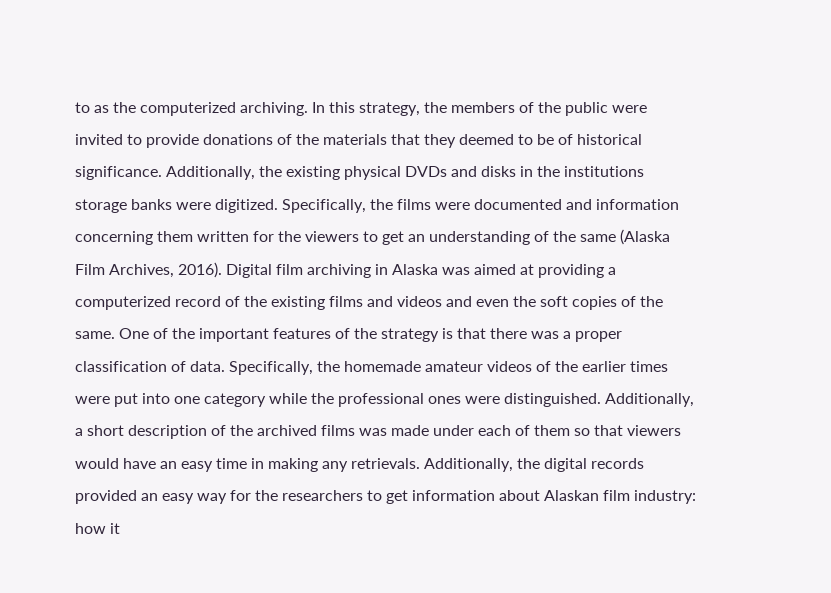to as the computerized archiving. In this strategy, the members of the public were invited to provide donations of the materials that they deemed to be of historical significance. Additionally, the existing physical DVDs and disks in the institutions storage banks were digitized. Specifically, the films were documented and information concerning them written for the viewers to get an understanding of the same (Alaska Film Archives, 2016). Digital film archiving in Alaska was aimed at providing a computerized record of the existing films and videos and even the soft copies of the same. One of the important features of the strategy is that there was a proper classification of data. Specifically, the homemade amateur videos of the earlier times were put into one category while the professional ones were distinguished. Additionally, a short description of the archived films was made under each of them so that viewers would have an easy time in making any retrievals. Additionally, the digital records provided an easy way for the researchers to get information about Alaskan film industry: how it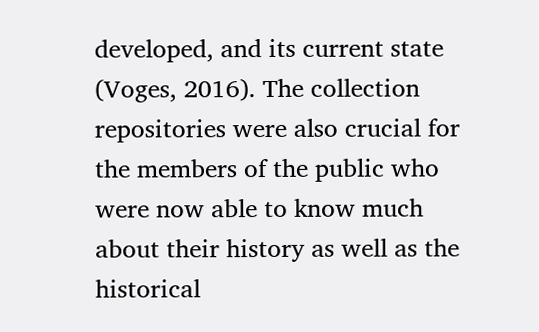developed, and its current state (Voges, 2016). The collection repositories were also crucial for the members of the public who were now able to know much about their history as well as the historical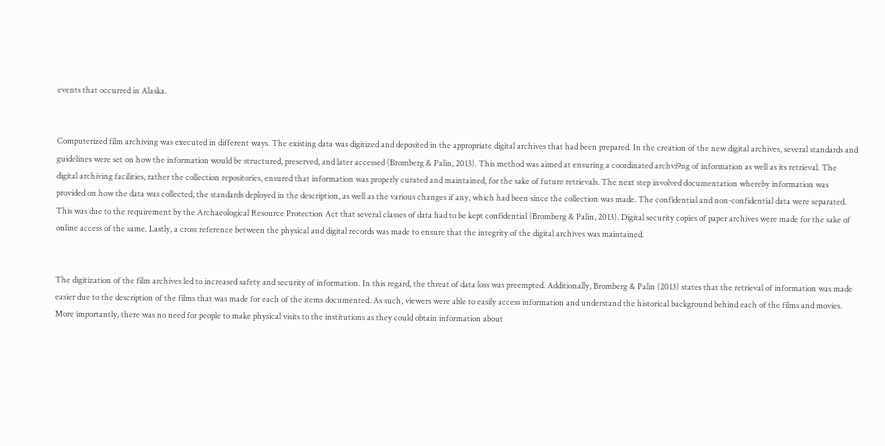events that occurred in Alaska.


Computerized film archiving was executed in different ways. The existing data was digitized and deposited in the appropriate digital archives that had been prepared. In the creation of the new digital archives, several standards and guidelines were set on how the information would be structured, preserved, and later accessed (Bromberg & Palin, 2013). This method was aimed at ensuring a coordinated archvi9ng of information as well as its retrieval. The digital archiving facilities, rather the collection repositories, ensured that information was properly curated and maintained, for the sake of future retrievals. The next step involved documentation whereby information was provided on how the data was collected, the standards deployed in the description, as well as the various changes if any, which had been since the collection was made. The confidential and non-confidential data were separated. This was due to the requirement by the Archaeological Resource Protection Act that several classes of data had to be kept confidential (Bromberg & Palin, 2013). Digital security copies of paper archives were made for the sake of online access of the same. Lastly, a cross reference between the physical and digital records was made to ensure that the integrity of the digital archives was maintained.


The digitization of the film archives led to increased safety and security of information. In this regard, the threat of data loss was preempted. Additionally, Bromberg & Palin (2013) states that the retrieval of information was made easier due to the description of the films that was made for each of the items documented. As such, viewers were able to easily access information and understand the historical background behind each of the films and movies. More importantly, there was no need for people to make physical visits to the institutions as they could obtain information about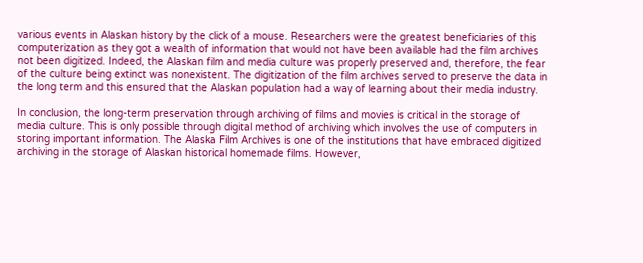various events in Alaskan history by the click of a mouse. Researchers were the greatest beneficiaries of this computerization as they got a wealth of information that would not have been available had the film archives not been digitized. Indeed, the Alaskan film and media culture was properly preserved and, therefore, the fear of the culture being extinct was nonexistent. The digitization of the film archives served to preserve the data in the long term and this ensured that the Alaskan population had a way of learning about their media industry.

In conclusion, the long-term preservation through archiving of films and movies is critical in the storage of media culture. This is only possible through digital method of archiving which involves the use of computers in storing important information. The Alaska Film Archives is one of the institutions that have embraced digitized archiving in the storage of Alaskan historical homemade films. However,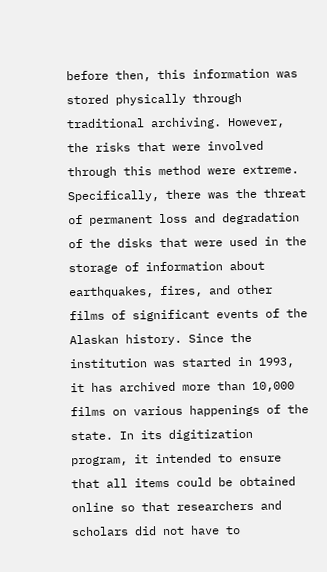before then, this information was stored physically through traditional archiving. However, the risks that were involved through this method were extreme. Specifically, there was the threat of permanent loss and degradation of the disks that were used in the storage of information about earthquakes, fires, and other films of significant events of the Alaskan history. Since the institution was started in 1993, it has archived more than 10,000 films on various happenings of the state. In its digitization program, it intended to ensure that all items could be obtained online so that researchers and scholars did not have to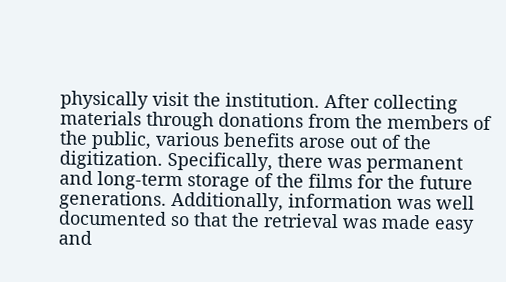physically visit the institution. After collecting materials through donations from the members of the public, various benefits arose out of the digitization. Specifically, there was permanent and long-term storage of the films for the future generations. Additionally, information was well documented so that the retrieval was made easy and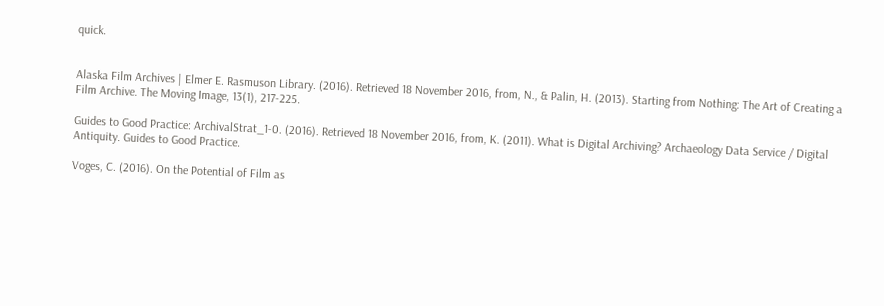quick.


Alaska Film Archives | Elmer E. Rasmuson Library. (2016). Retrieved 18 November 2016, from, N., & Palin, H. (2013). Starting from Nothing: The Art of Creating a Film Archive. The Moving Image, 13(1), 217-225.

Guides to Good Practice: ArchivalStrat_1-0. (2016). Retrieved 18 November 2016, from, K. (2011). What is Digital Archiving? Archaeology Data Service / Digital Antiquity. Guides to Good Practice.

Voges, C. (2016). On the Potential of Film as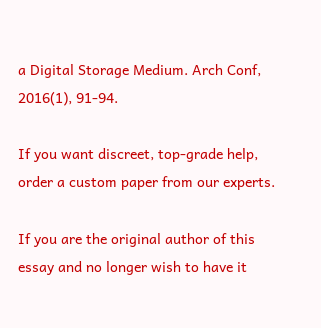a Digital Storage Medium. Arch Conf, 2016(1), 91-94.

If you want discreet, top-grade help, order a custom paper from our experts.

If you are the original author of this essay and no longer wish to have it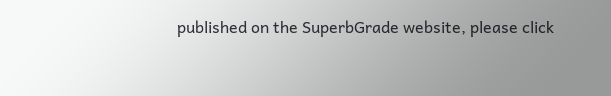published on the SuperbGrade website, please click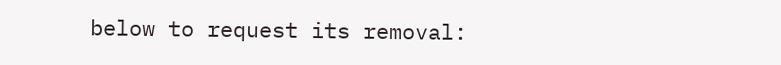below to request its removal: